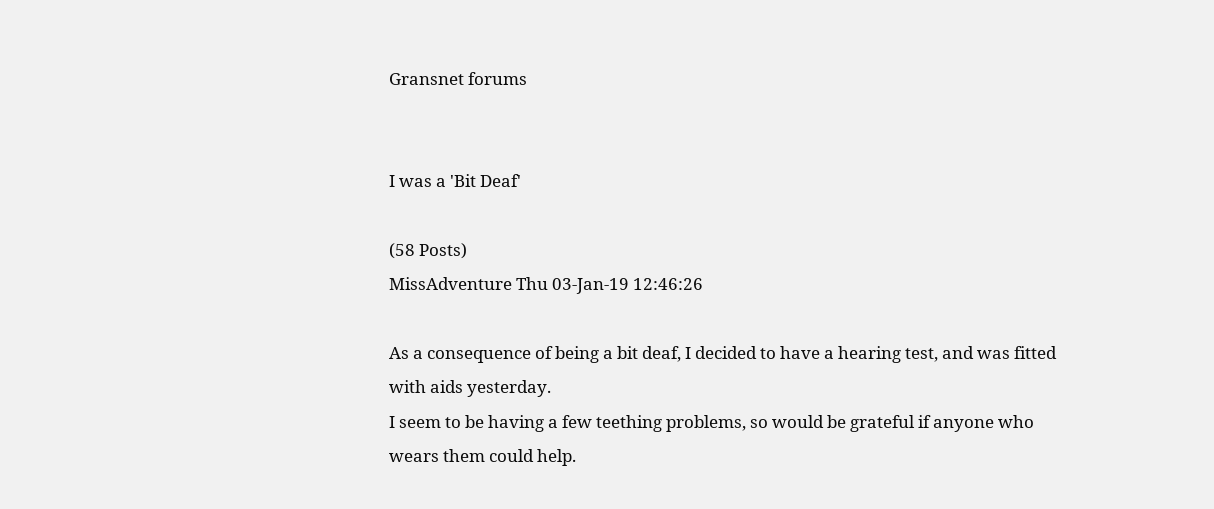Gransnet forums


I was a 'Bit Deaf'

(58 Posts)
MissAdventure Thu 03-Jan-19 12:46:26

As a consequence of being a bit deaf, I decided to have a hearing test, and was fitted with aids yesterday.
I seem to be having a few teething problems, so would be grateful if anyone who wears them could help.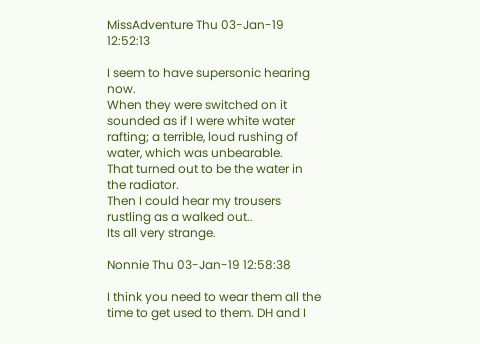MissAdventure Thu 03-Jan-19 12:52:13

I seem to have supersonic hearing now.
When they were switched on it sounded as if I were white water rafting; a terrible, loud rushing of water, which was unbearable.
That turned out to be the water in the radiator.
Then I could hear my trousers rustling as a walked out..
Its all very strange.

Nonnie Thu 03-Jan-19 12:58:38

I think you need to wear them all the time to get used to them. DH and I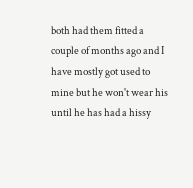both had them fitted a couple of months ago and I have mostly got used to mine but he won't wear his until he has had a hissy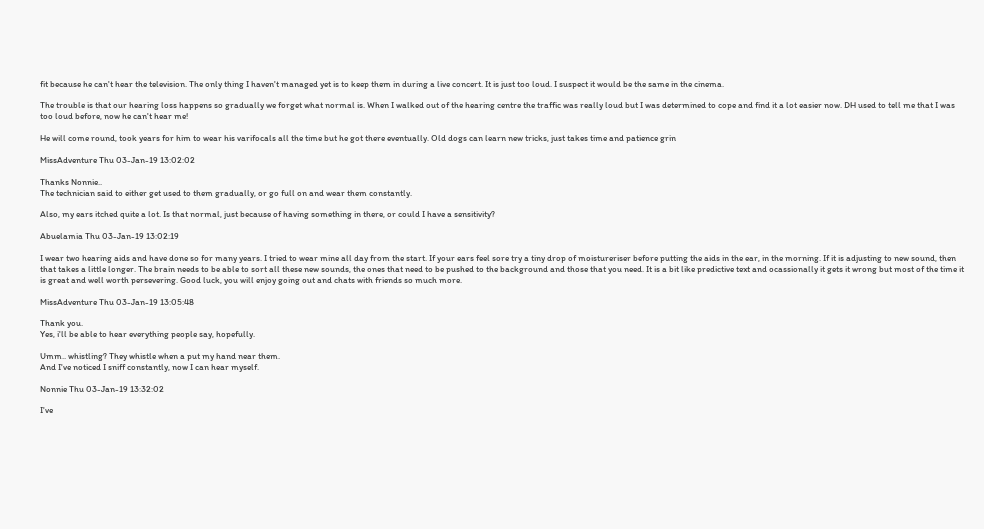fit because he can't hear the television. The only thing I haven't managed yet is to keep them in during a live concert. It is just too loud. I suspect it would be the same in the cinema.

The trouble is that our hearing loss happens so gradually we forget what normal is. When I walked out of the hearing centre the traffic was really loud but I was determined to cope and find it a lot easier now. DH used to tell me that I was too loud before, now he can't hear me!

He will come round, took years for him to wear his varifocals all the time but he got there eventually. Old dogs can learn new tricks, just takes time and patience grin

MissAdventure Thu 03-Jan-19 13:02:02

Thanks Nonnie..
The technician said to either get used to them gradually, or go full on and wear them constantly.

Also, my ears itched quite a lot. Is that normal, just because of having something in there, or could I have a sensitivity?

Abuelamia Thu 03-Jan-19 13:02:19

I wear two hearing aids and have done so for many years. I tried to wear mine all day from the start. If your ears feel sore try a tiny drop of moistureriser before putting the aids in the ear, in the morning. If it is adjusting to new sound, then that takes a little longer. The brain needs to be able to sort all these new sounds, the ones that need to be pushed to the background and those that you need. It is a bit like predictive text and ocassionally it gets it wrong but most of the time it is great and well worth persevering. Good luck, you will enjoy going out and chats with friends so much more.

MissAdventure Thu 03-Jan-19 13:05:48

Thank you.
Yes, i'll be able to hear everything people say, hopefully.

Umm.. whistling? They whistle when a put my hand near them.
And I've noticed I sniff constantly, now I can hear myself.

Nonnie Thu 03-Jan-19 13:32:02

I've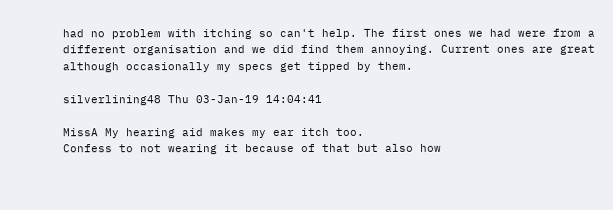had no problem with itching so can't help. The first ones we had were from a different organisation and we did find them annoying. Current ones are great although occasionally my specs get tipped by them.

silverlining48 Thu 03-Jan-19 14:04:41

MissA My hearing aid makes my ear itch too.
Confess to not wearing it because of that but also how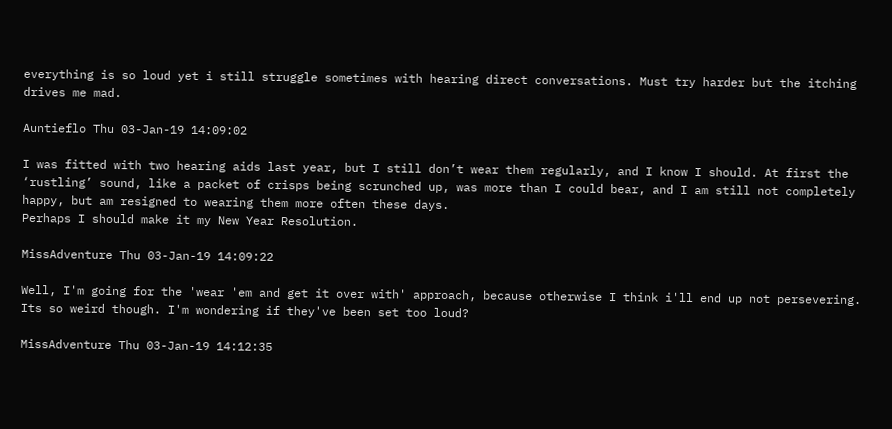everything is so loud yet i still struggle sometimes with hearing direct conversations. Must try harder but the itching drives me mad.

Auntieflo Thu 03-Jan-19 14:09:02

I was fitted with two hearing aids last year, but I still don’t wear them regularly, and I know I should. At first the ‘rustling’ sound, like a packet of crisps being scrunched up, was more than I could bear, and I am still not completely happy, but am resigned to wearing them more often these days.
Perhaps I should make it my New Year Resolution.

MissAdventure Thu 03-Jan-19 14:09:22

Well, I'm going for the 'wear 'em and get it over with' approach, because otherwise I think i'll end up not persevering.
Its so weird though. I'm wondering if they've been set too loud?

MissAdventure Thu 03-Jan-19 14:12:35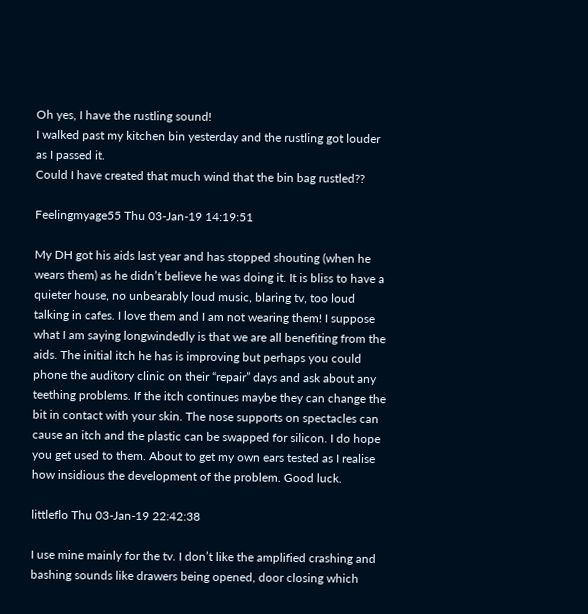Oh yes, I have the rustling sound!
I walked past my kitchen bin yesterday and the rustling got louder as I passed it.
Could I have created that much wind that the bin bag rustled??

Feelingmyage55 Thu 03-Jan-19 14:19:51

My DH got his aids last year and has stopped shouting (when he wears them) as he didn’t believe he was doing it. It is bliss to have a quieter house, no unbearably loud music, blaring tv, too loud talking in cafes. I love them and I am not wearing them! I suppose what I am saying longwindedly is that we are all benefiting from the aids. The initial itch he has is improving but perhaps you could phone the auditory clinic on their “repair” days and ask about any teething problems. If the itch continues maybe they can change the bit in contact with your skin. The nose supports on spectacles can cause an itch and the plastic can be swapped for silicon. I do hope you get used to them. About to get my own ears tested as I realise how insidious the development of the problem. Good luck.

littleflo Thu 03-Jan-19 22:42:38

I use mine mainly for the tv. I don’t like the amplified crashing and bashing sounds like drawers being opened, door closing which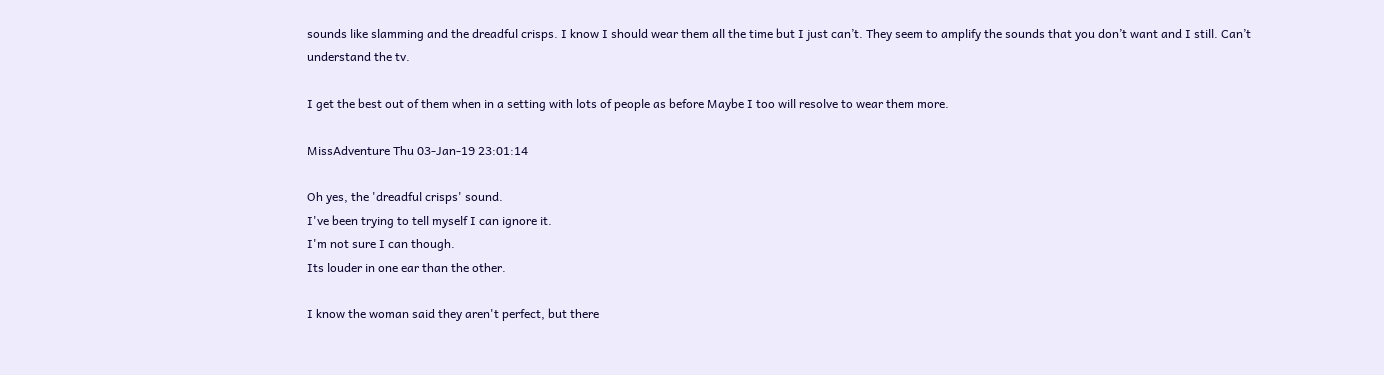sounds like slamming and the dreadful crisps. I know I should wear them all the time but I just can’t. They seem to amplify the sounds that you don’t want and I still. Can’t understand the tv.

I get the best out of them when in a setting with lots of people as before Maybe I too will resolve to wear them more.

MissAdventure Thu 03-Jan-19 23:01:14

Oh yes, the 'dreadful crisps' sound.
I've been trying to tell myself I can ignore it.
I'm not sure I can though.
Its louder in one ear than the other.

I know the woman said they aren't perfect, but there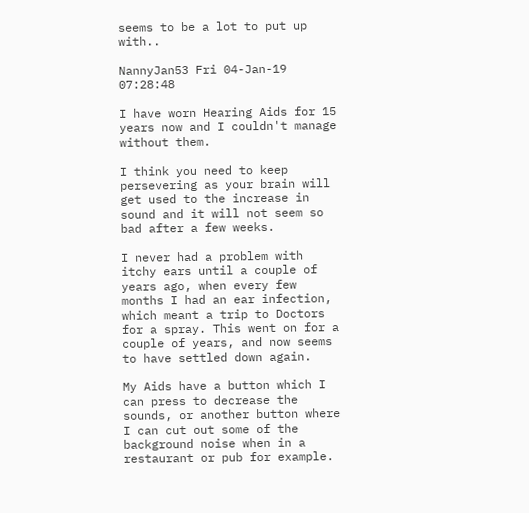seems to be a lot to put up with..

NannyJan53 Fri 04-Jan-19 07:28:48

I have worn Hearing Aids for 15 years now and I couldn't manage without them.

I think you need to keep persevering as your brain will get used to the increase in sound and it will not seem so bad after a few weeks.

I never had a problem with itchy ears until a couple of years ago, when every few months I had an ear infection, which meant a trip to Doctors for a spray. This went on for a couple of years, and now seems to have settled down again.

My Aids have a button which I can press to decrease the sounds, or another button where I can cut out some of the background noise when in a restaurant or pub for example.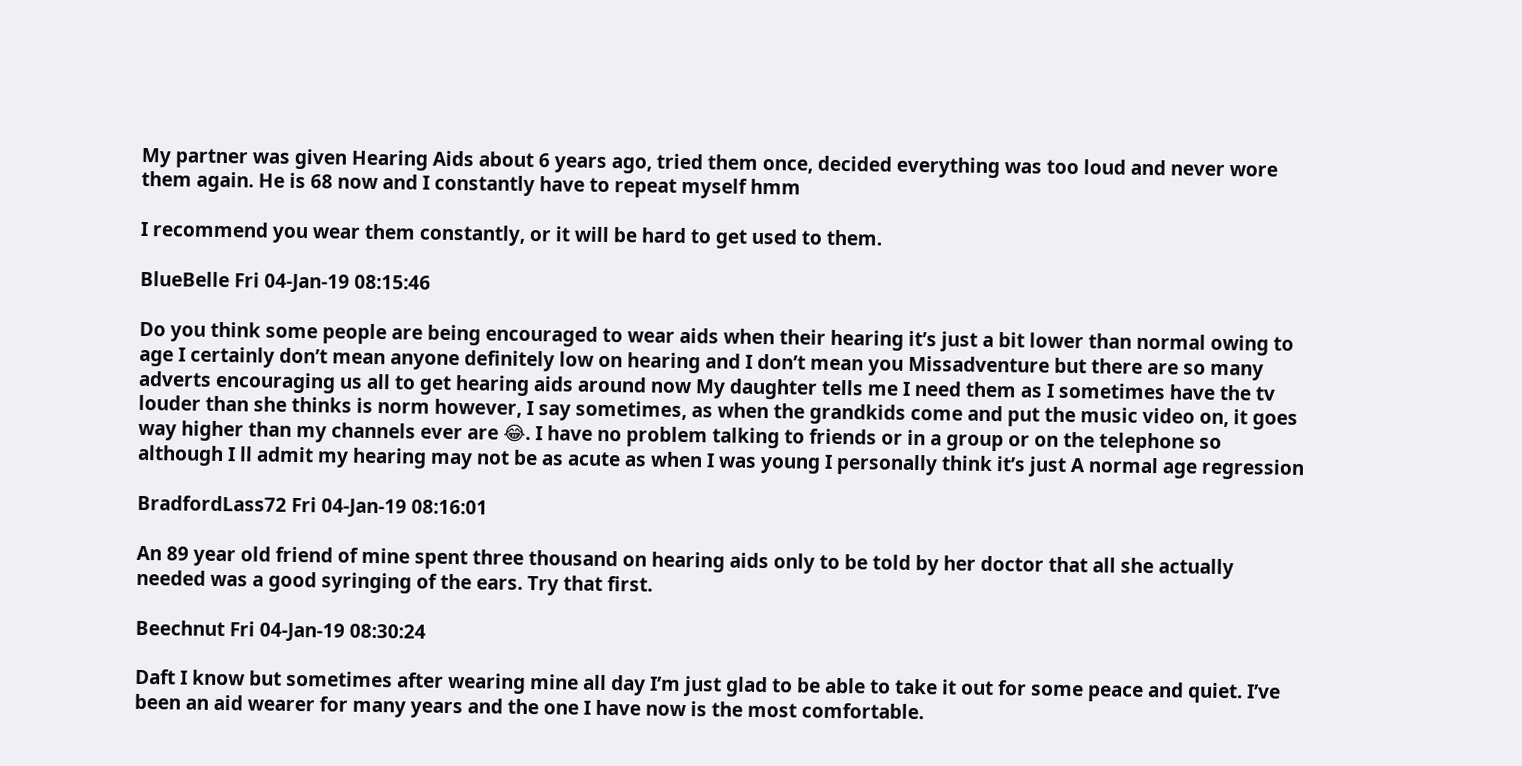My partner was given Hearing Aids about 6 years ago, tried them once, decided everything was too loud and never wore them again. He is 68 now and I constantly have to repeat myself hmm

I recommend you wear them constantly, or it will be hard to get used to them.

BlueBelle Fri 04-Jan-19 08:15:46

Do you think some people are being encouraged to wear aids when their hearing it’s just a bit lower than normal owing to age I certainly don’t mean anyone definitely low on hearing and I don’t mean you Missadventure but there are so many adverts encouraging us all to get hearing aids around now My daughter tells me I need them as I sometimes have the tv louder than she thinks is norm however, I say sometimes, as when the grandkids come and put the music video on, it goes way higher than my channels ever are 😂. I have no problem talking to friends or in a group or on the telephone so although I ll admit my hearing may not be as acute as when I was young I personally think it’s just A normal age regression

BradfordLass72 Fri 04-Jan-19 08:16:01

An 89 year old friend of mine spent three thousand on hearing aids only to be told by her doctor that all she actually needed was a good syringing of the ears. Try that first.

Beechnut Fri 04-Jan-19 08:30:24

Daft I know but sometimes after wearing mine all day I’m just glad to be able to take it out for some peace and quiet. I’ve been an aid wearer for many years and the one I have now is the most comfortable.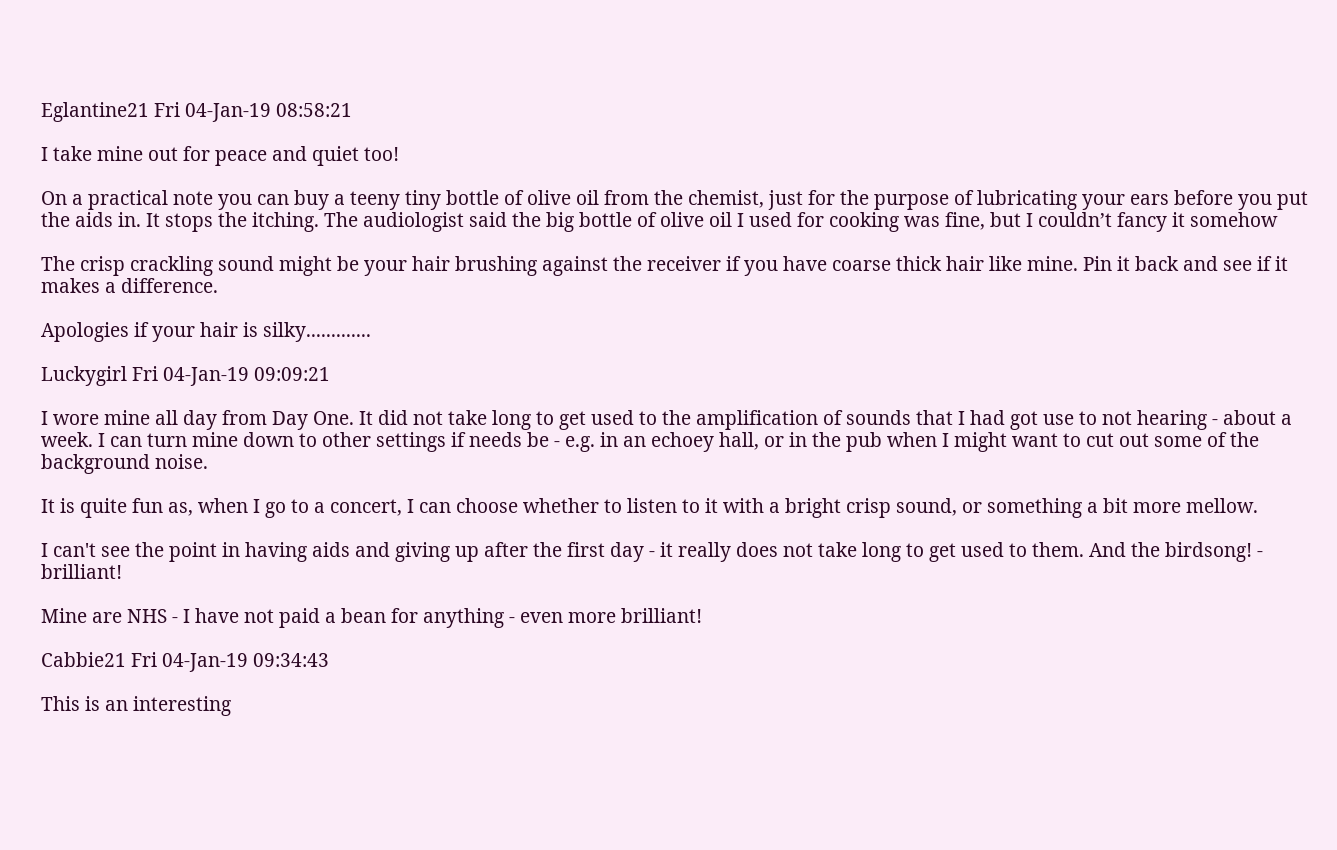Eglantine21 Fri 04-Jan-19 08:58:21

I take mine out for peace and quiet too!

On a practical note you can buy a teeny tiny bottle of olive oil from the chemist, just for the purpose of lubricating your ears before you put the aids in. It stops the itching. The audiologist said the big bottle of olive oil I used for cooking was fine, but I couldn’t fancy it somehow

The crisp crackling sound might be your hair brushing against the receiver if you have coarse thick hair like mine. Pin it back and see if it makes a difference.

Apologies if your hair is silky.............

Luckygirl Fri 04-Jan-19 09:09:21

I wore mine all day from Day One. It did not take long to get used to the amplification of sounds that I had got use to not hearing - about a week. I can turn mine down to other settings if needs be - e.g. in an echoey hall, or in the pub when I might want to cut out some of the background noise.

It is quite fun as, when I go to a concert, I can choose whether to listen to it with a bright crisp sound, or something a bit more mellow.

I can't see the point in having aids and giving up after the first day - it really does not take long to get used to them. And the birdsong! - brilliant!

Mine are NHS - I have not paid a bean for anything - even more brilliant!

Cabbie21 Fri 04-Jan-19 09:34:43

This is an interesting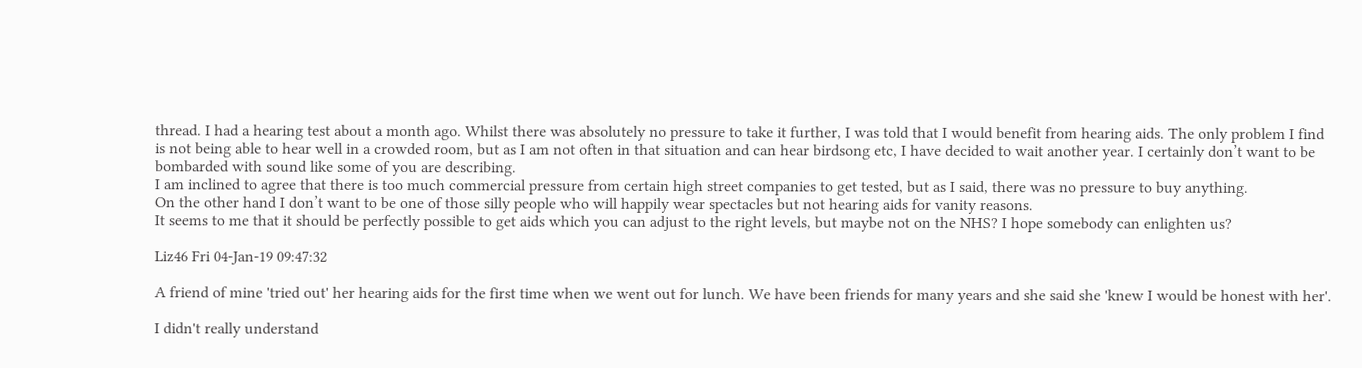thread. I had a hearing test about a month ago. Whilst there was absolutely no pressure to take it further, I was told that I would benefit from hearing aids. The only problem I find is not being able to hear well in a crowded room, but as I am not often in that situation and can hear birdsong etc, I have decided to wait another year. I certainly don’t want to be bombarded with sound like some of you are describing.
I am inclined to agree that there is too much commercial pressure from certain high street companies to get tested, but as I said, there was no pressure to buy anything.
On the other hand I don’t want to be one of those silly people who will happily wear spectacles but not hearing aids for vanity reasons.
It seems to me that it should be perfectly possible to get aids which you can adjust to the right levels, but maybe not on the NHS? I hope somebody can enlighten us?

Liz46 Fri 04-Jan-19 09:47:32

A friend of mine 'tried out' her hearing aids for the first time when we went out for lunch. We have been friends for many years and she said she 'knew I would be honest with her'.

I didn't really understand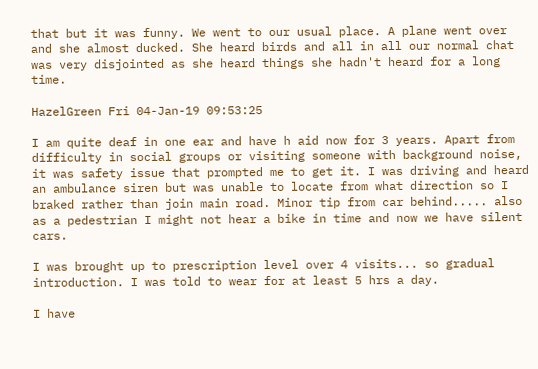that but it was funny. We went to our usual place. A plane went over and she almost ducked. She heard birds and all in all our normal chat was very disjointed as she heard things she hadn't heard for a long time.

HazelGreen Fri 04-Jan-19 09:53:25

I am quite deaf in one ear and have h aid now for 3 years. Apart from difficulty in social groups or visiting someone with background noise, it was safety issue that prompted me to get it. I was driving and heard an ambulance siren but was unable to locate from what direction so I braked rather than join main road. Minor tip from car behind..... also as a pedestrian I might not hear a bike in time and now we have silent cars.

I was brought up to prescription level over 4 visits... so gradual introduction. I was told to wear for at least 5 hrs a day.

I have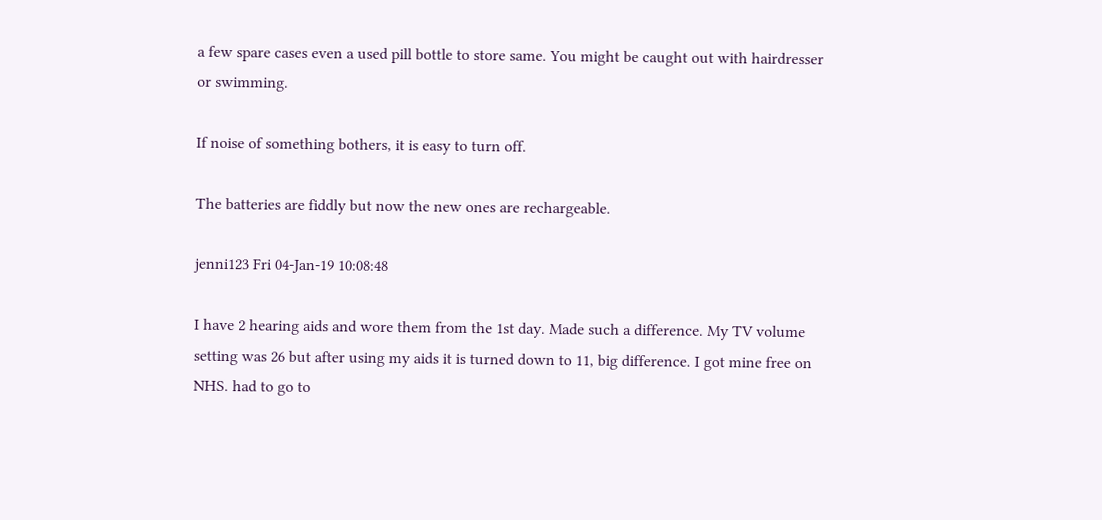a few spare cases even a used pill bottle to store same. You might be caught out with hairdresser or swimming.

If noise of something bothers, it is easy to turn off.

The batteries are fiddly but now the new ones are rechargeable.

jenni123 Fri 04-Jan-19 10:08:48

I have 2 hearing aids and wore them from the 1st day. Made such a difference. My TV volume setting was 26 but after using my aids it is turned down to 11, big difference. I got mine free on NHS. had to go to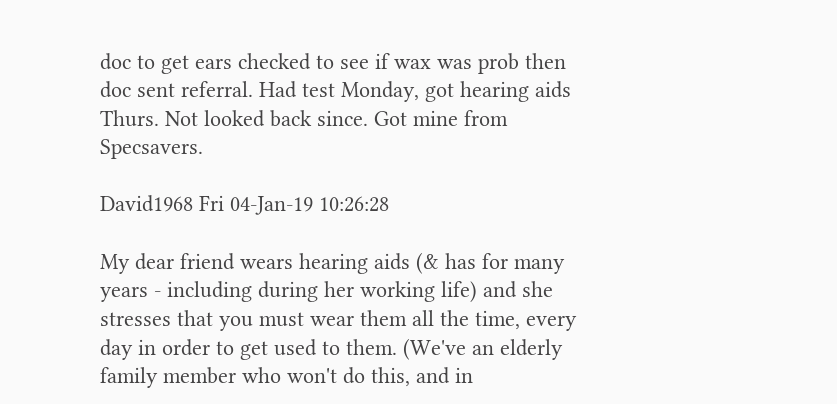doc to get ears checked to see if wax was prob then doc sent referral. Had test Monday, got hearing aids Thurs. Not looked back since. Got mine from Specsavers.

David1968 Fri 04-Jan-19 10:26:28

My dear friend wears hearing aids (& has for many years - including during her working life) and she stresses that you must wear them all the time, every day in order to get used to them. (We've an elderly family member who won't do this, and in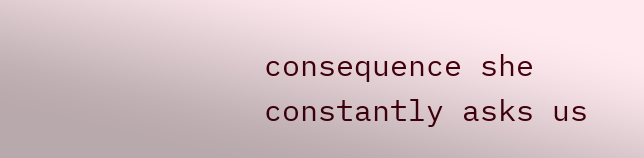consequence she constantly asks us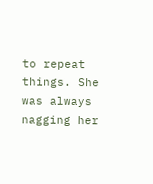to repeat things. She was always nagging her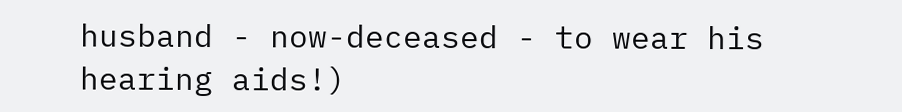husband - now-deceased - to wear his hearing aids!)